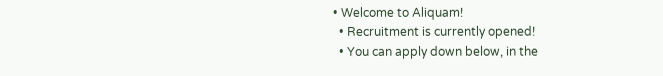• Welcome to Aliquam!
  • Recruitment is currently opened!
  • You can apply down below, in the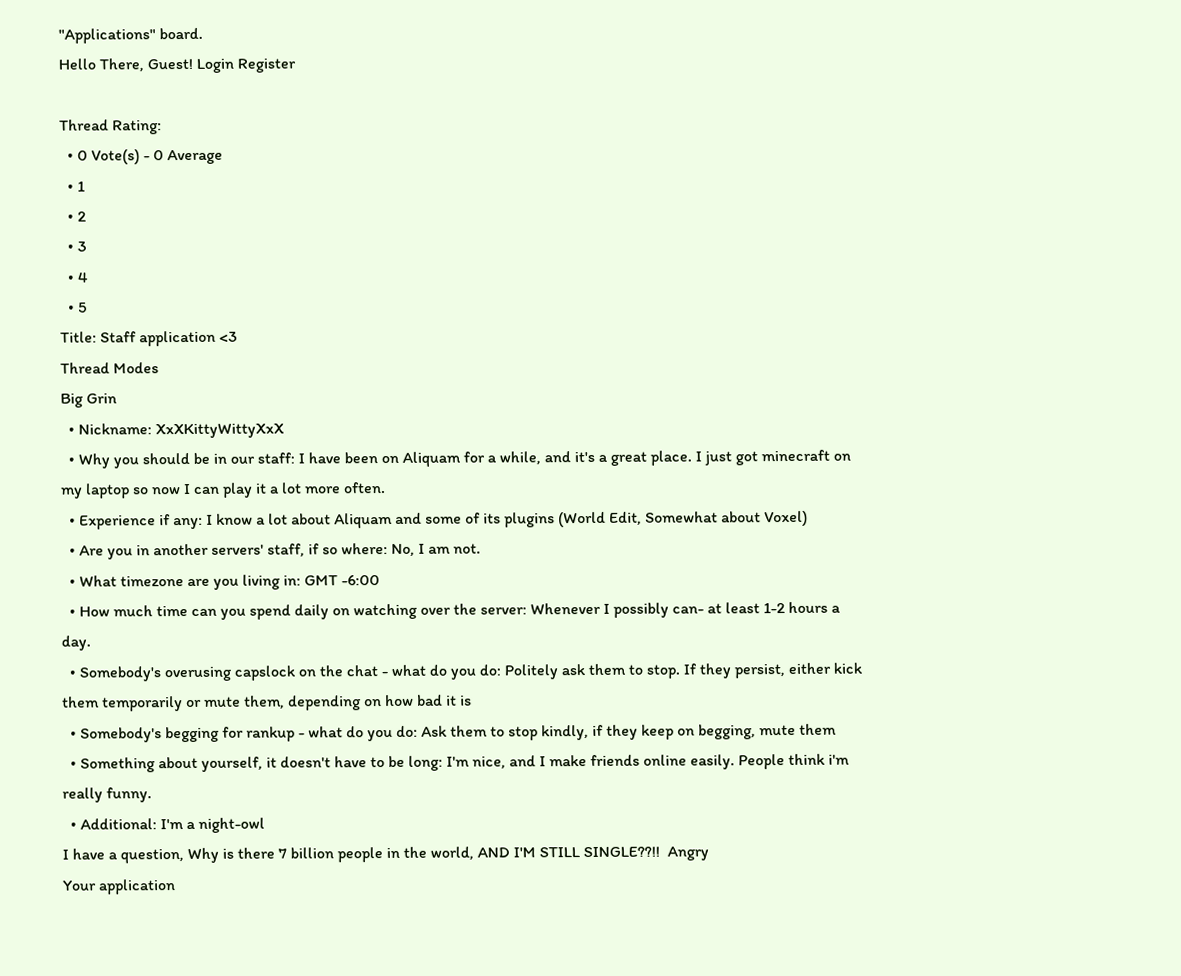"Applications" board.
Hello There, Guest! Login Register

Thread Rating:
  • 0 Vote(s) - 0 Average
  • 1
  • 2
  • 3
  • 4
  • 5
Title: Staff application <3
Thread Modes
Big Grin
  • Nickname: XxXKittyWittyXxX
  • Why you should be in our staff: I have been on Aliquam for a while, and it's a great place. I just got minecraft on my laptop so now I can play it a lot more often.
  • Experience if any: I know a lot about Aliquam and some of its plugins (World Edit, Somewhat about Voxel)
  • Are you in another servers' staff, if so where: No, I am not.
  • What timezone are you living in: GMT -6:00
  • How much time can you spend daily on watching over the server: Whenever I possibly can- at least 1-2 hours a day.
  • Somebody's overusing capslock on the chat - what do you do: Politely ask them to stop. If they persist, either kick them temporarily or mute them, depending on how bad it is
  • Somebody's begging for rankup - what do you do: Ask them to stop kindly, if they keep on begging, mute them
  • Something about yourself, it doesn't have to be long: I'm nice, and I make friends online easily. People think i'm really funny.
  • Additional: I'm a night-owl
I have a question, Why is there 7 billion people in the world, AND I'M STILL SINGLE??!!  Angry
Your application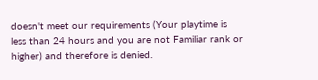doesn't meet our requirements (Your playtime is less than 24 hours and you are not Familiar rank or higher) and therefore is denied.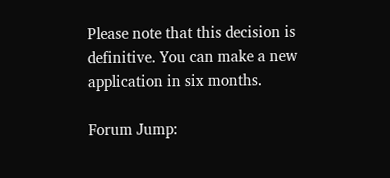Please note that this decision is definitive. You can make a new application in six months.

Forum Jump: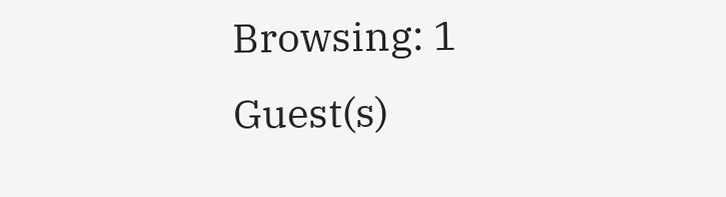Browsing: 1 Guest(s)